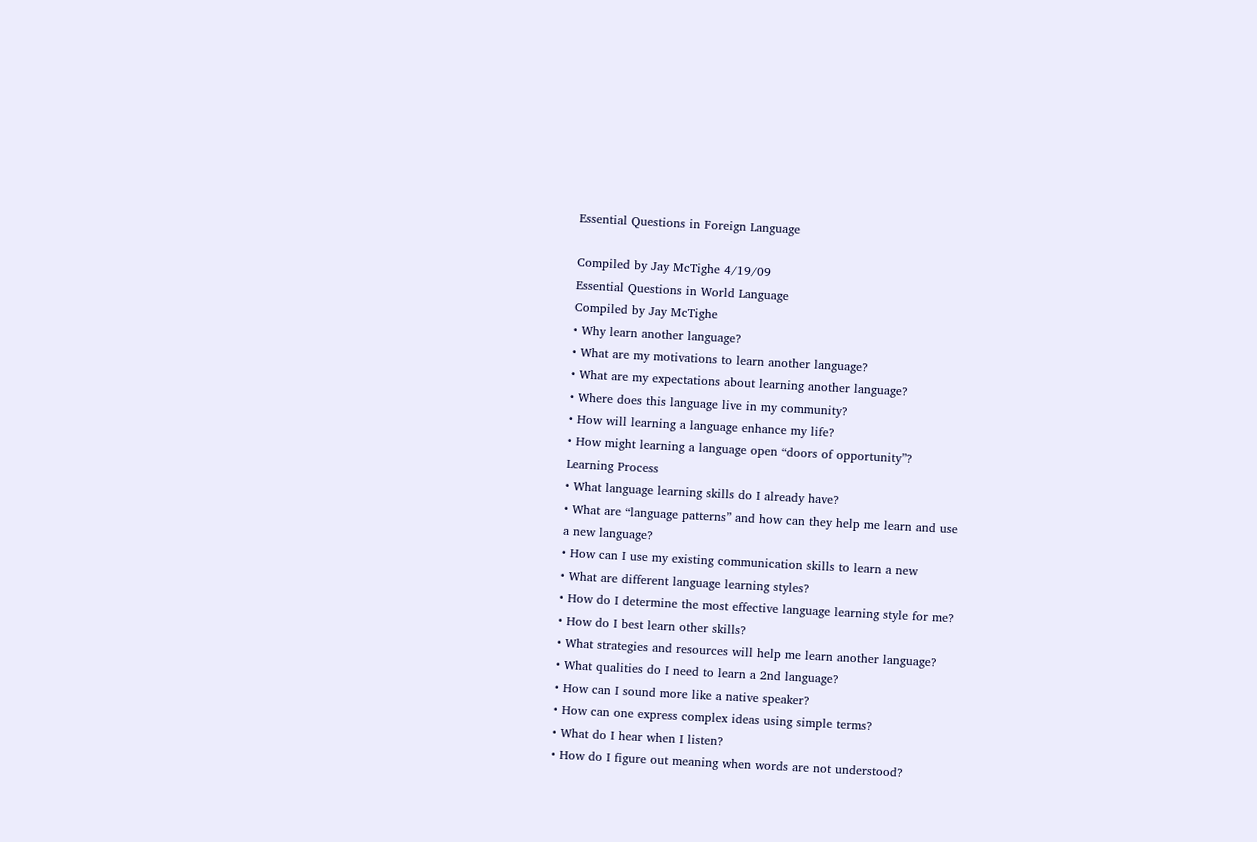Essential Questions in Foreign Language

Compiled by Jay McTighe 4/19/09
Essential Questions in World Language
Compiled by Jay McTighe
• Why learn another language?
• What are my motivations to learn another language?
• What are my expectations about learning another language?
• Where does this language live in my community?
• How will learning a language enhance my life?
• How might learning a language open “doors of opportunity”?
Learning Process
• What language learning skills do I already have?
• What are “language patterns” and how can they help me learn and use
a new language?
• How can I use my existing communication skills to learn a new
• What are different language learning styles?
• How do I determine the most effective language learning style for me?
• How do I best learn other skills?
• What strategies and resources will help me learn another language?
• What qualities do I need to learn a 2nd language?
• How can I sound more like a native speaker?
• How can one express complex ideas using simple terms?
• What do I hear when I listen?
• How do I figure out meaning when words are not understood?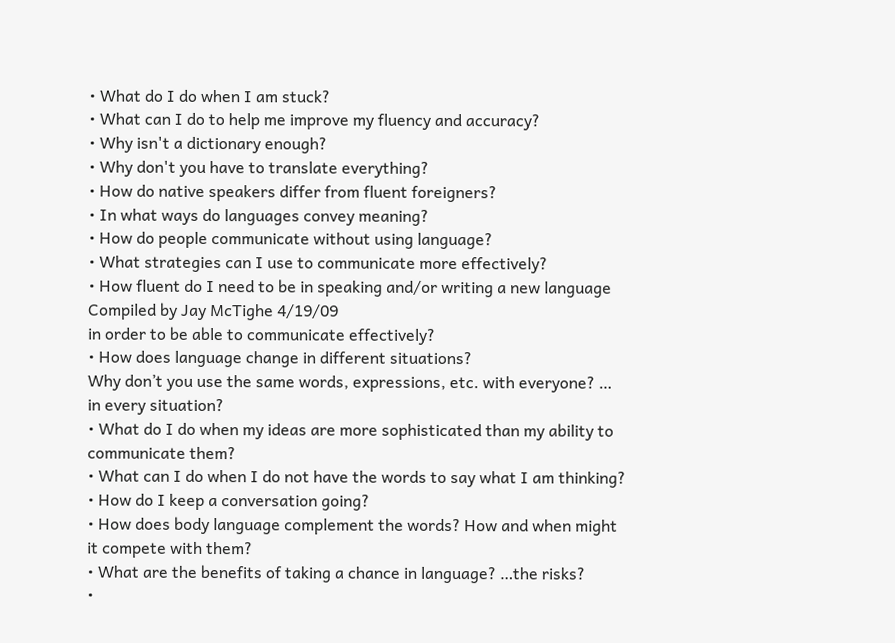• What do I do when I am stuck?
• What can I do to help me improve my fluency and accuracy?
• Why isn't a dictionary enough?
• Why don't you have to translate everything?
• How do native speakers differ from fluent foreigners?
• In what ways do languages convey meaning?
• How do people communicate without using language?
• What strategies can I use to communicate more effectively?
• How fluent do I need to be in speaking and/or writing a new language
Compiled by Jay McTighe 4/19/09
in order to be able to communicate effectively?
• How does language change in different situations?
Why don’t you use the same words, expressions, etc. with everyone? …
in every situation?
• What do I do when my ideas are more sophisticated than my ability to
communicate them?
• What can I do when I do not have the words to say what I am thinking?
• How do I keep a conversation going?
• How does body language complement the words? How and when might
it compete with them?
• What are the benefits of taking a chance in language? …the risks?
•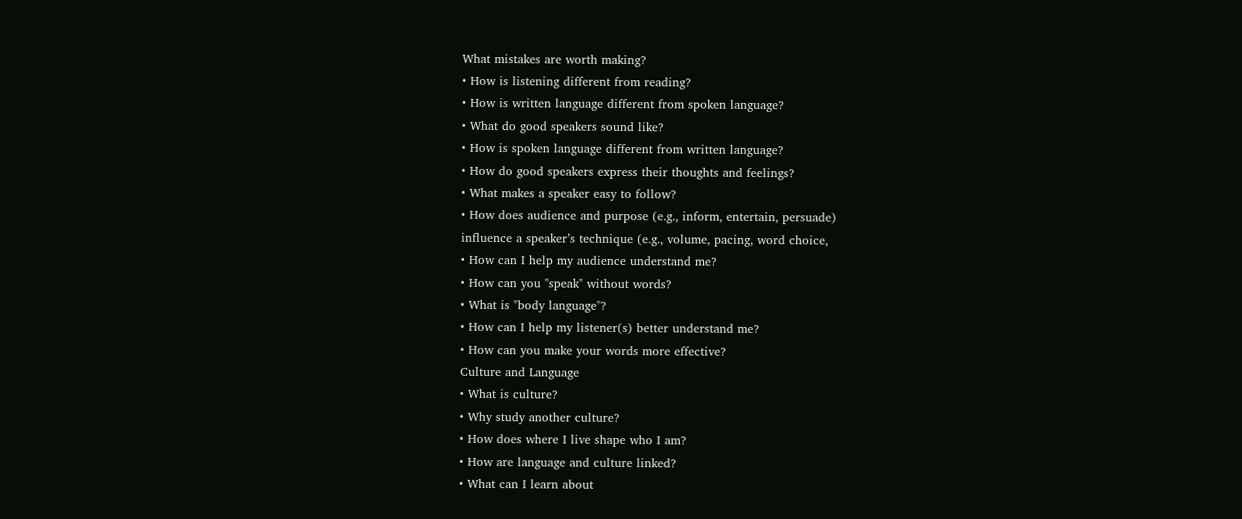What mistakes are worth making?
• How is listening different from reading?
• How is written language different from spoken language?
• What do good speakers sound like?
• How is spoken language different from written language?
• How do good speakers express their thoughts and feelings?
• What makes a speaker easy to follow?
• How does audience and purpose (e.g., inform, entertain, persuade)
influence a speaker’s technique (e.g., volume, pacing, word choice,
• How can I help my audience understand me?
• How can you "speak" without words?
• What is "body language"?
• How can I help my listener(s) better understand me?
• How can you make your words more effective?
Culture and Language
• What is culture?
• Why study another culture?
• How does where I live shape who I am?
• How are language and culture linked?
• What can I learn about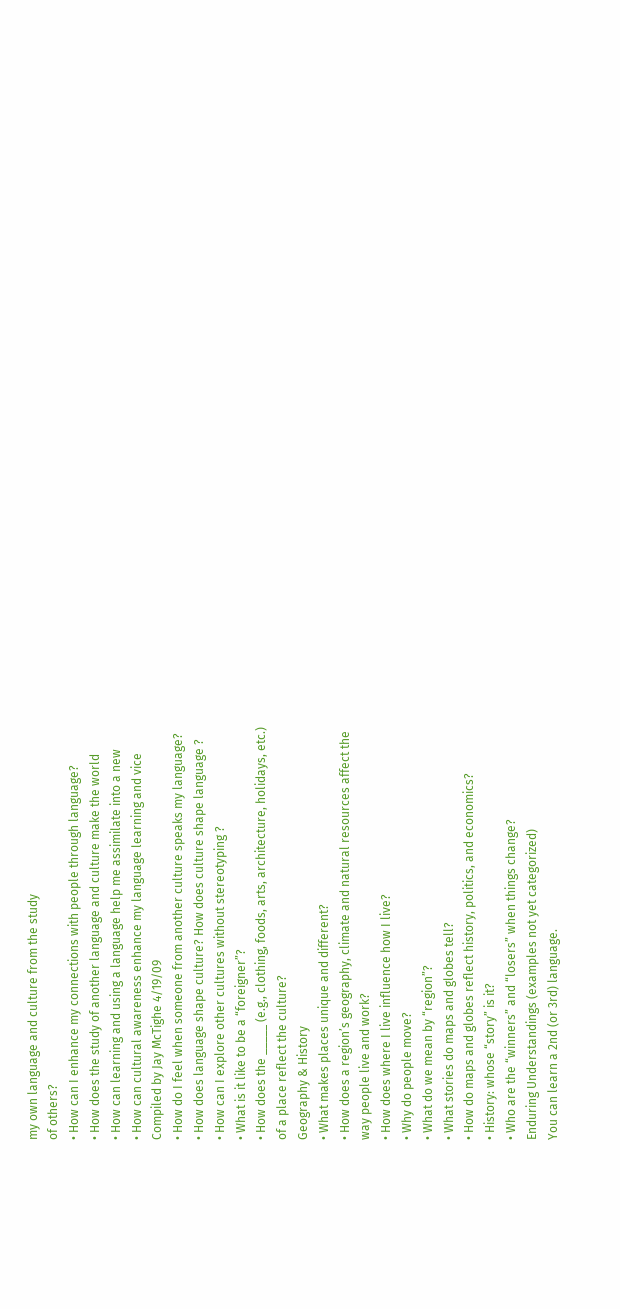my own language and culture from the study
of others?
• How can I enhance my connections with people through language?
• How does the study of another language and culture make the world
• How can learning and using a language help me assimilate into a new
• How can cultural awareness enhance my language learning and vice
Compiled by Jay McTighe 4/19/09
• How do I feel when someone from another culture speaks my language?
• How does language shape culture? How does culture shape language ?
• How can I explore other cultures without stereotyping ?
• What is it like to be a “foreigner”?
• How does the _____ (e.g., clothing, foods, arts, architecture, holidays, etc.)
of a place reflect the culture?
Geography & History
• What makes places unique and different?
• How does a region’s geography, climate and natural resources affect the
way people live and work?
• How does where I live influence how I live?
• Why do people move?
• What do we mean by “region”?
• What stories do maps and globes tell?
• How do maps and globes reflect history, politics, and economics?
• History: whose “story” is it?
• Who are the “winners” and “losers” when things change?
Enduring Understandings (examples not yet categorized)
You can learn a 2nd (or 3rd) language.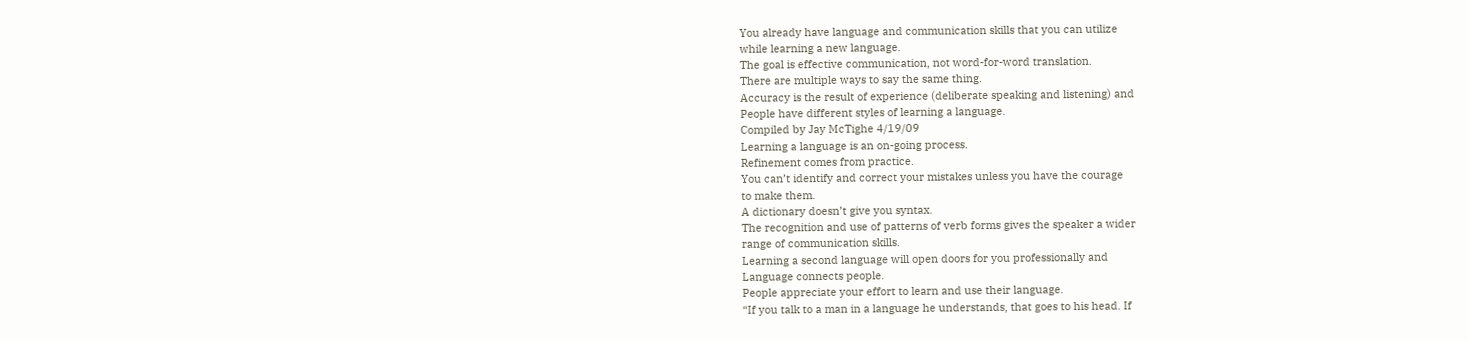You already have language and communication skills that you can utilize
while learning a new language.
The goal is effective communication, not word-for-word translation.
There are multiple ways to say the same thing.
Accuracy is the result of experience (deliberate speaking and listening) and
People have different styles of learning a language.
Compiled by Jay McTighe 4/19/09
Learning a language is an on-going process.
Refinement comes from practice.
You can’t identify and correct your mistakes unless you have the courage
to make them.
A dictionary doesn’t give you syntax.
The recognition and use of patterns of verb forms gives the speaker a wider
range of communication skills.
Learning a second language will open doors for you professionally and
Language connects people.
People appreciate your effort to learn and use their language.
“If you talk to a man in a language he understands, that goes to his head. If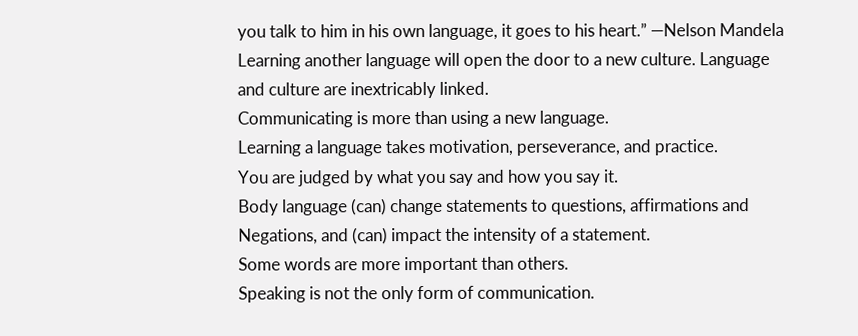you talk to him in his own language, it goes to his heart.” —Nelson Mandela
Learning another language will open the door to a new culture. Language
and culture are inextricably linked.
Communicating is more than using a new language.
Learning a language takes motivation, perseverance, and practice.
You are judged by what you say and how you say it.
Body language (can) change statements to questions, affirmations and
Negations, and (can) impact the intensity of a statement.
Some words are more important than others.
Speaking is not the only form of communication.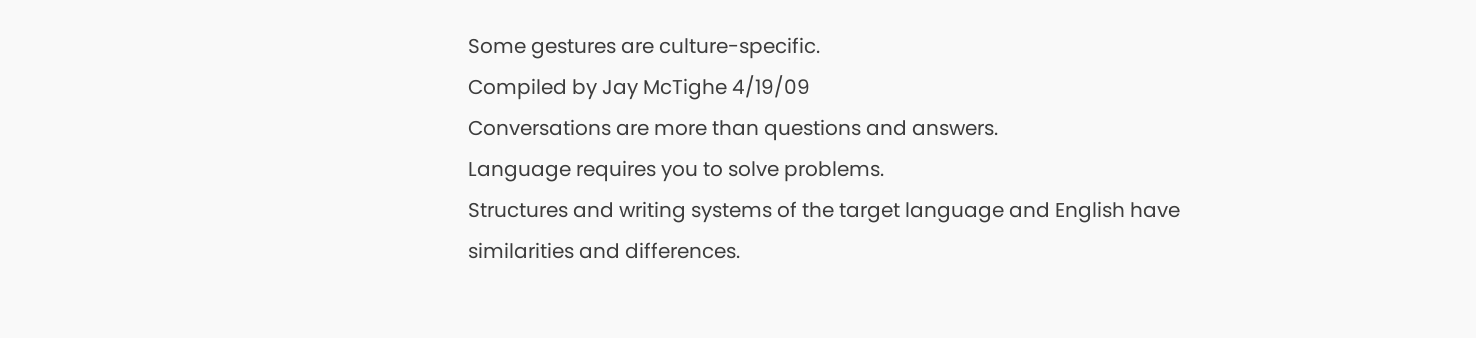Some gestures are culture-specific.
Compiled by Jay McTighe 4/19/09
Conversations are more than questions and answers.
Language requires you to solve problems.
Structures and writing systems of the target language and English have
similarities and differences.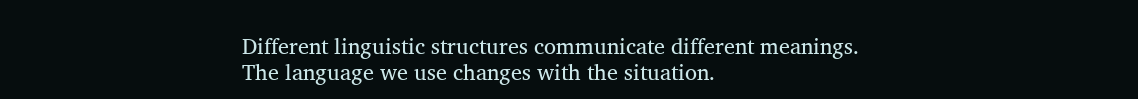Different linguistic structures communicate different meanings.
The language we use changes with the situation.